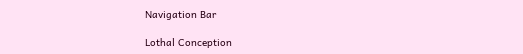Navigation Bar

Lothal Conception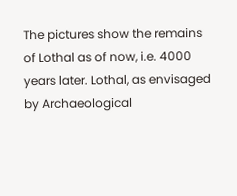The pictures show the remains of Lothal as of now, i.e. 4000 years later. Lothal, as envisaged by Archaeological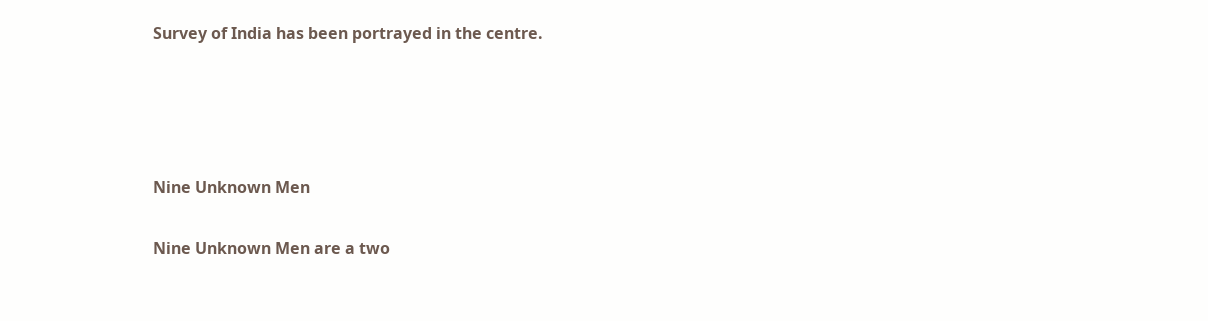Survey of India has been portrayed in the centre.




Nine Unknown Men

Nine Unknown Men are a two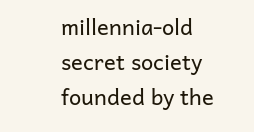millennia-old secret society founded by the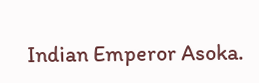Indian Emperor Asoka.